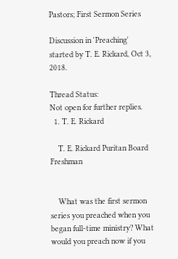Pastors; First Sermon Series

Discussion in 'Preaching' started by T. E. Rickard, Oct 3, 2018.

Thread Status:
Not open for further replies.
  1. T. E. Rickard

    T. E. Rickard Puritan Board Freshman


    What was the first sermon series you preached when you began full-time ministry? What would you preach now if you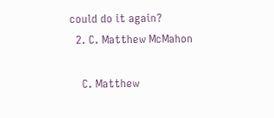could do it again?
  2. C. Matthew McMahon

    C. Matthew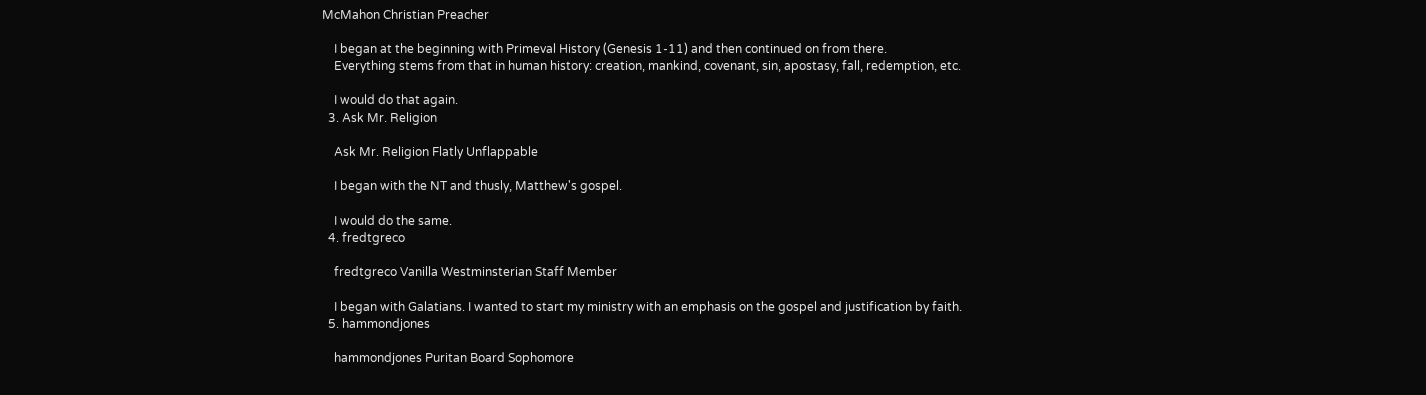McMahon Christian Preacher

    I began at the beginning with Primeval History (Genesis 1-11) and then continued on from there.
    Everything stems from that in human history: creation, mankind, covenant, sin, apostasy, fall, redemption, etc.

    I would do that again.
  3. Ask Mr. Religion

    Ask Mr. Religion Flatly Unflappable

    I began with the NT and thusly, Matthew's gospel.

    I would do the same.
  4. fredtgreco

    fredtgreco Vanilla Westminsterian Staff Member

    I began with Galatians. I wanted to start my ministry with an emphasis on the gospel and justification by faith.
  5. hammondjones

    hammondjones Puritan Board Sophomore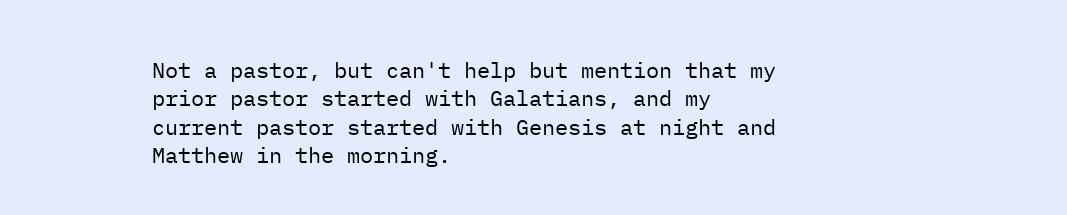Not a pastor, but can't help but mention that my prior pastor started with Galatians, and my current pastor started with Genesis at night and Matthew in the morning.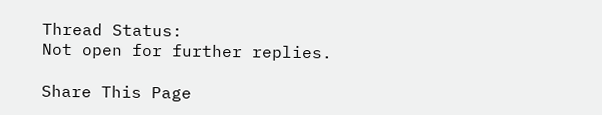Thread Status:
Not open for further replies.

Share This Page